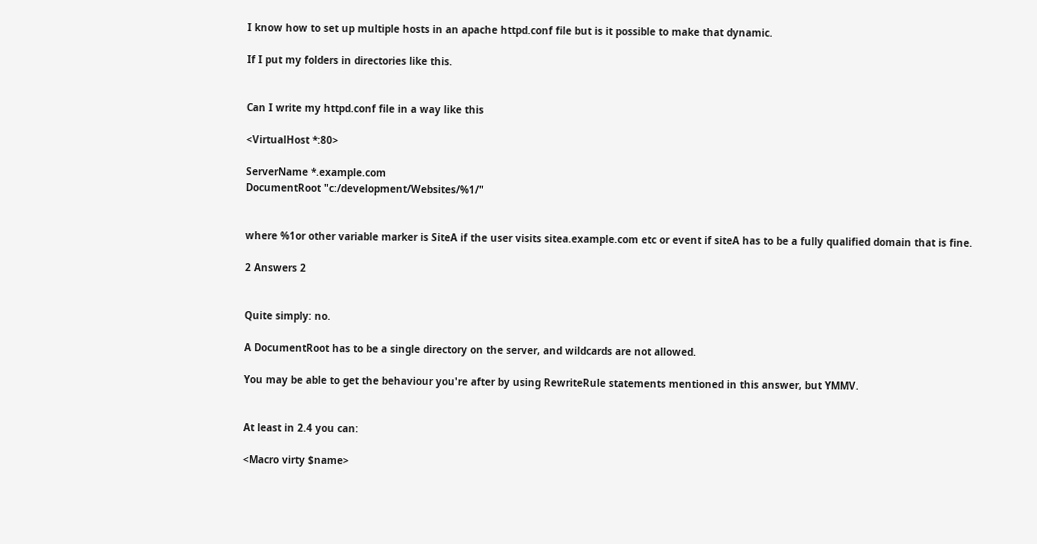I know how to set up multiple hosts in an apache httpd.conf file but is it possible to make that dynamic.

If I put my folders in directories like this.


Can I write my httpd.conf file in a way like this

<VirtualHost *:80>

ServerName *.example.com
DocumentRoot "c:/development/Websites/%1/"


where %1or other variable marker is SiteA if the user visits sitea.example.com etc or event if siteA has to be a fully qualified domain that is fine.

2 Answers 2


Quite simply: no.

A DocumentRoot has to be a single directory on the server, and wildcards are not allowed.

You may be able to get the behaviour you're after by using RewriteRule statements mentioned in this answer, but YMMV.


At least in 2.4 you can:

<Macro virty $name>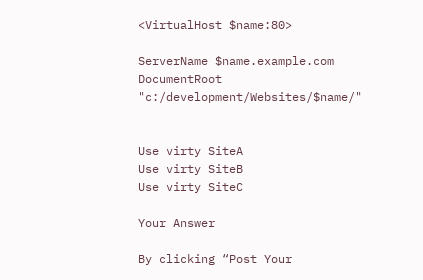<VirtualHost $name:80>

ServerName $name.example.com
DocumentRoot "c:/development/Websites/$name/"


Use virty SiteA
Use virty SiteB
Use virty SiteC

Your Answer

By clicking “Post Your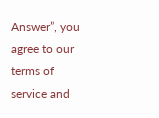Answer”, you agree to our terms of service and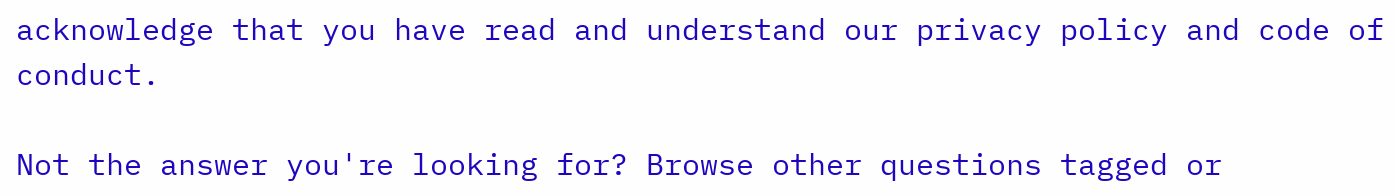acknowledge that you have read and understand our privacy policy and code of conduct.

Not the answer you're looking for? Browse other questions tagged or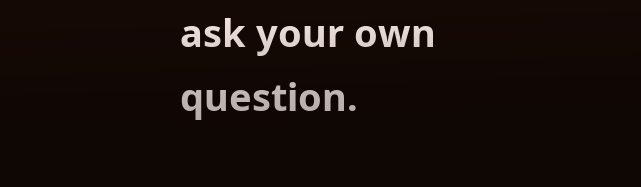ask your own question.